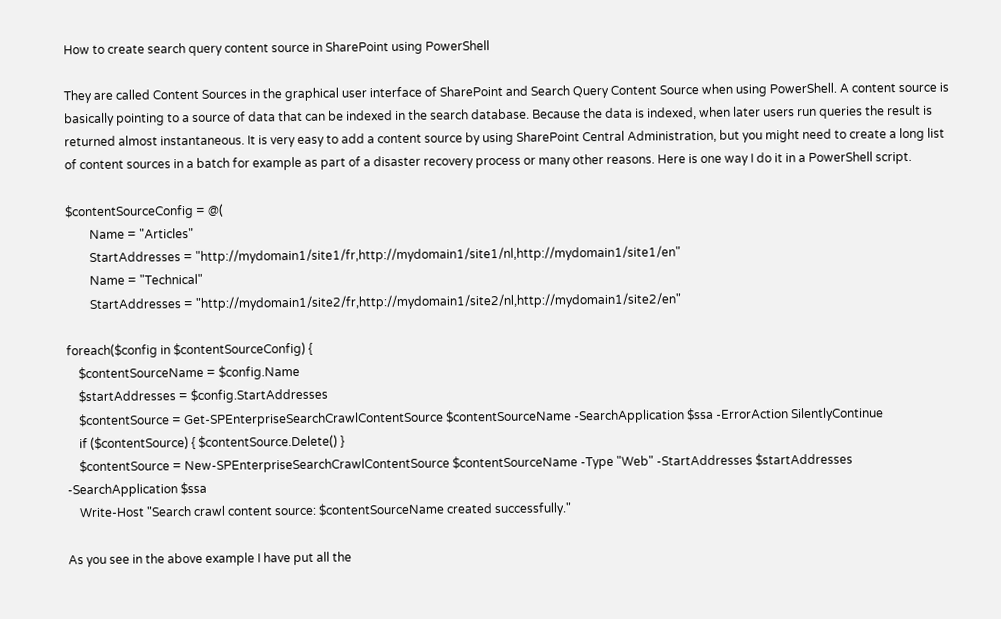How to create search query content source in SharePoint using PowerShell

They are called Content Sources in the graphical user interface of SharePoint and Search Query Content Source when using PowerShell. A content source is basically pointing to a source of data that can be indexed in the search database. Because the data is indexed, when later users run queries the result is returned almost instantaneous. It is very easy to add a content source by using SharePoint Central Administration, but you might need to create a long list of content sources in a batch for example as part of a disaster recovery process or many other reasons. Here is one way I do it in a PowerShell script.

$contentSourceConfig = @(
        Name = "Articles"
        StartAddresses = "http://mydomain1/site1/fr,http://mydomain1/site1/nl,http://mydomain1/site1/en"
        Name = "Technical"
        StartAddresses = "http://mydomain1/site2/fr,http://mydomain1/site2/nl,http://mydomain1/site2/en"

foreach($config in $contentSourceConfig) {
    $contentSourceName = $config.Name
    $startAddresses = $config.StartAddresses
    $contentSource = Get-SPEnterpriseSearchCrawlContentSource $contentSourceName -SearchApplication $ssa -ErrorAction SilentlyContinue
    if ($contentSource) { $contentSource.Delete() }
    $contentSource = New-SPEnterpriseSearchCrawlContentSource $contentSourceName -Type "Web" -StartAddresses $startAddresses -SearchApplication $ssa
    Write-Host "Search crawl content source: $contentSourceName created successfully."

As you see in the above example I have put all the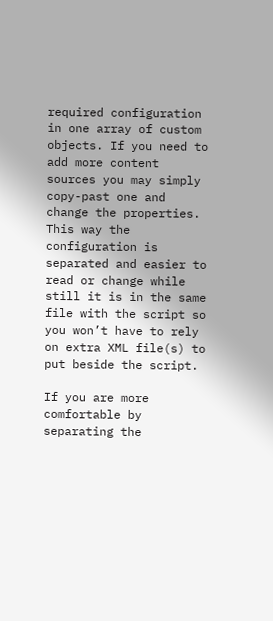required configuration in one array of custom objects. If you need to add more content sources you may simply copy-past one and change the properties. This way the configuration is separated and easier to read or change while still it is in the same file with the script so you won’t have to rely on extra XML file(s) to put beside the script.

If you are more comfortable by separating the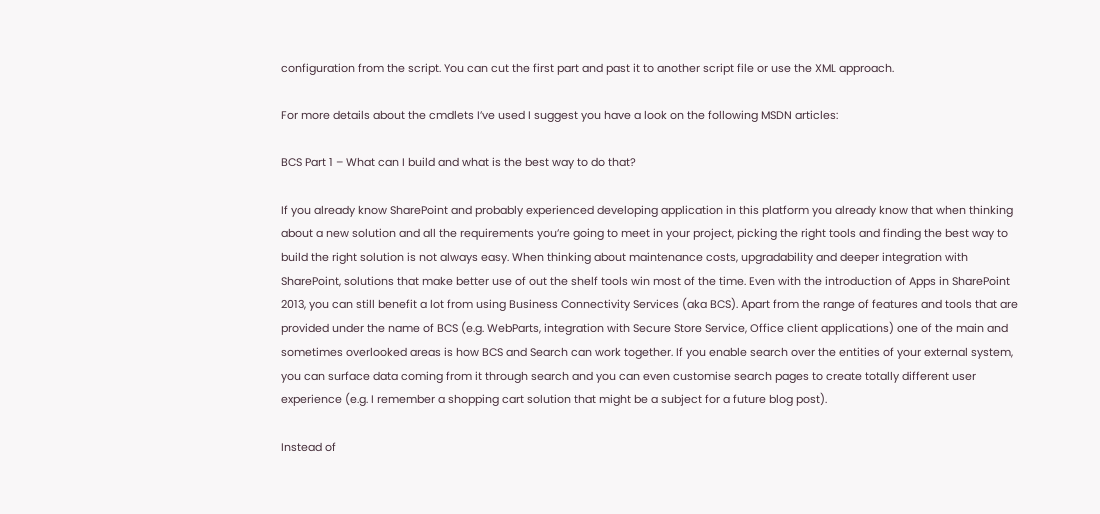configuration from the script. You can cut the first part and past it to another script file or use the XML approach.

For more details about the cmdlets I’ve used I suggest you have a look on the following MSDN articles:

BCS Part 1 – What can I build and what is the best way to do that?

If you already know SharePoint and probably experienced developing application in this platform you already know that when thinking about a new solution and all the requirements you’re going to meet in your project, picking the right tools and finding the best way to build the right solution is not always easy. When thinking about maintenance costs, upgradability and deeper integration with SharePoint, solutions that make better use of out the shelf tools win most of the time. Even with the introduction of Apps in SharePoint 2013, you can still benefit a lot from using Business Connectivity Services (aka BCS). Apart from the range of features and tools that are provided under the name of BCS (e.g. WebParts, integration with Secure Store Service, Office client applications) one of the main and sometimes overlooked areas is how BCS and Search can work together. If you enable search over the entities of your external system, you can surface data coming from it through search and you can even customise search pages to create totally different user experience (e.g. I remember a shopping cart solution that might be a subject for a future blog post).

Instead of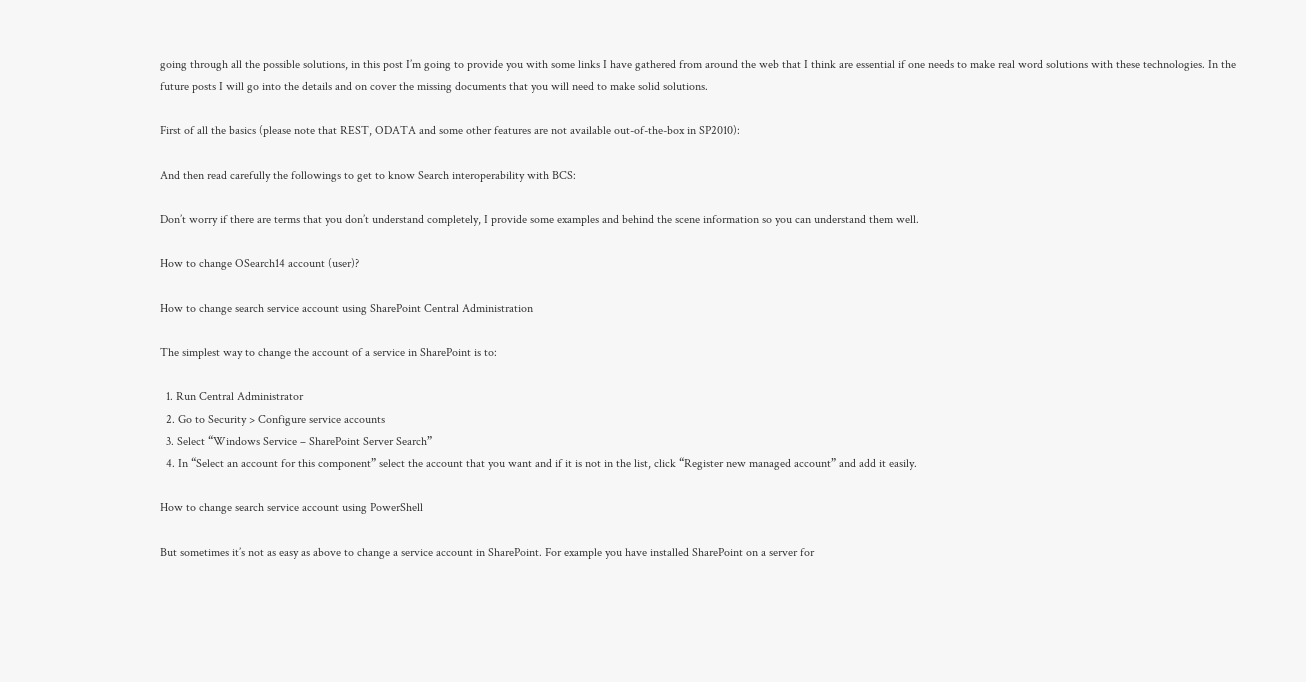going through all the possible solutions, in this post I’m going to provide you with some links I have gathered from around the web that I think are essential if one needs to make real word solutions with these technologies. In the future posts I will go into the details and on cover the missing documents that you will need to make solid solutions.

First of all the basics (please note that REST, ODATA and some other features are not available out-of-the-box in SP2010):

And then read carefully the followings to get to know Search interoperability with BCS:

Don’t worry if there are terms that you don’t understand completely, I provide some examples and behind the scene information so you can understand them well.

How to change OSearch14 account (user)?

How to change search service account using SharePoint Central Administration

The simplest way to change the account of a service in SharePoint is to:

  1. Run Central Administrator
  2. Go to Security > Configure service accounts
  3. Select “Windows Service – SharePoint Server Search”
  4. In “Select an account for this component” select the account that you want and if it is not in the list, click “Register new managed account” and add it easily.

How to change search service account using PowerShell

But sometimes it’s not as easy as above to change a service account in SharePoint. For example you have installed SharePoint on a server for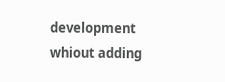development whiout adding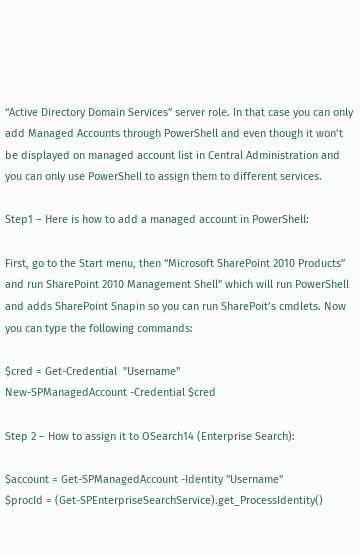“Active Directory Domain Services” server role. In that case you can only add Managed Accounts through PowerShell and even though it won’t be displayed on managed account list in Central Administration and you can only use PowerShell to assign them to different services.

Step1 – Here is how to add a managed account in PowerShell:

First, go to the Start menu, then “Microsoft SharePoint 2010 Products” and run SharePoint 2010 Management Shell” which will run PowerShell and adds SharePoint Snapin so you can run SharePoit’s cmdlets. Now you can type the following commands:

$cred = Get-Credential  "Username"
New-SPManagedAccount -Credential $cred

Step 2 – How to assign it to OSearch14 (Enterprise Search):

$account = Get-SPManagedAccount -Identity "Username"
$procId = (Get-SPEnterpriseSearchService).get_ProcessIdentity()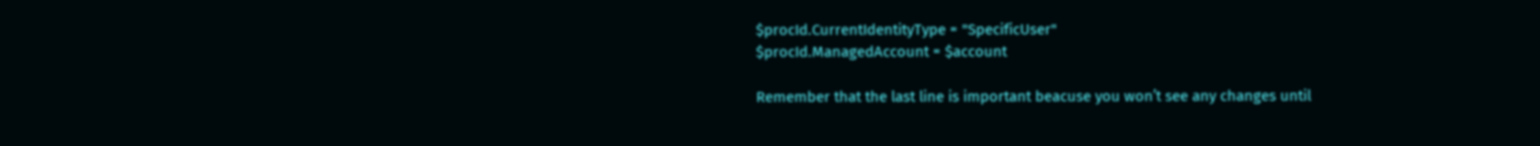$procId.CurrentIdentityType = "SpecificUser"
$procId.ManagedAccount = $account

Remember that the last line is important beacuse you won’t see any changes until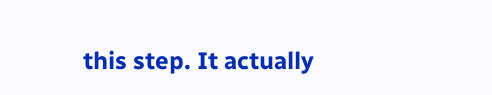this step. It actually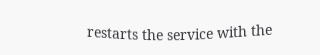restarts the service with the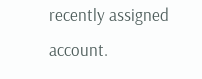recently assigned account.